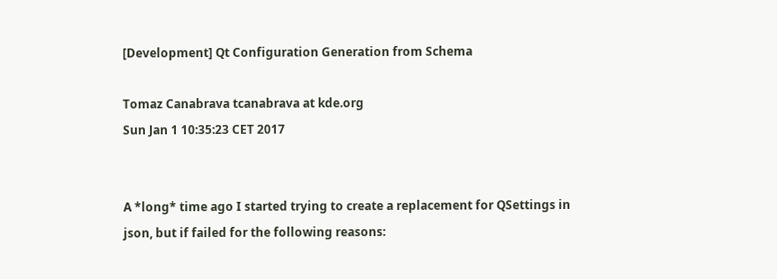[Development] Qt Configuration Generation from Schema

Tomaz Canabrava tcanabrava at kde.org
Sun Jan 1 10:35:23 CET 2017


A *long* time ago I started trying to create a replacement for QSettings in
json, but if failed for the following reasons: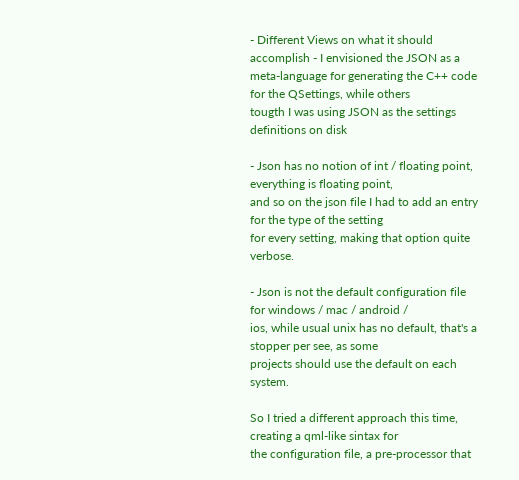- Different Views on what it should accomplish - I envisioned the JSON as a
meta-language for generating the C++ code for the QSettings, while others
tougth I was using JSON as the settings definitions on disk

- Json has no notion of int / floating point, everything is floating point,
and so on the json file I had to add an entry for the type of the setting
for every setting, making that option quite verbose.

- Json is not the default configuration file for windows / mac / android /
ios, while usual unix has no default, that's a stopper per see, as some
projects should use the default on each system.

So I tried a different approach this time, creating a qml-like sintax for
the configuration file, a pre-processor that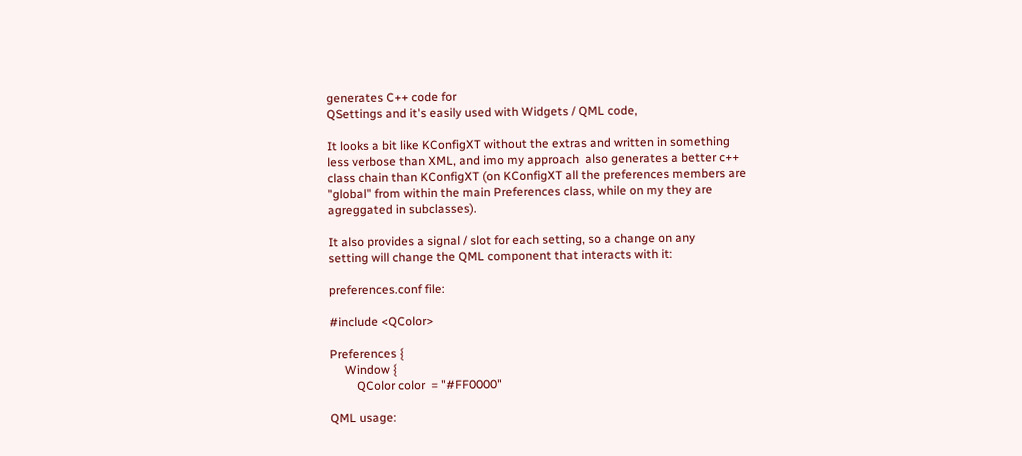generates C++ code for
QSettings and it's easily used with Widgets / QML code,

It looks a bit like KConfigXT without the extras and written in something
less verbose than XML, and imo my approach  also generates a better c++
class chain than KConfigXT (on KConfigXT all the preferences members are
"global" from within the main Preferences class, while on my they are
agreggated in subclasses).

It also provides a signal / slot for each setting, so a change on any
setting will change the QML component that interacts with it:

preferences.conf file:

#include <QColor>

Preferences {
     Window {
         QColor color  = "#FF0000"

QML usage: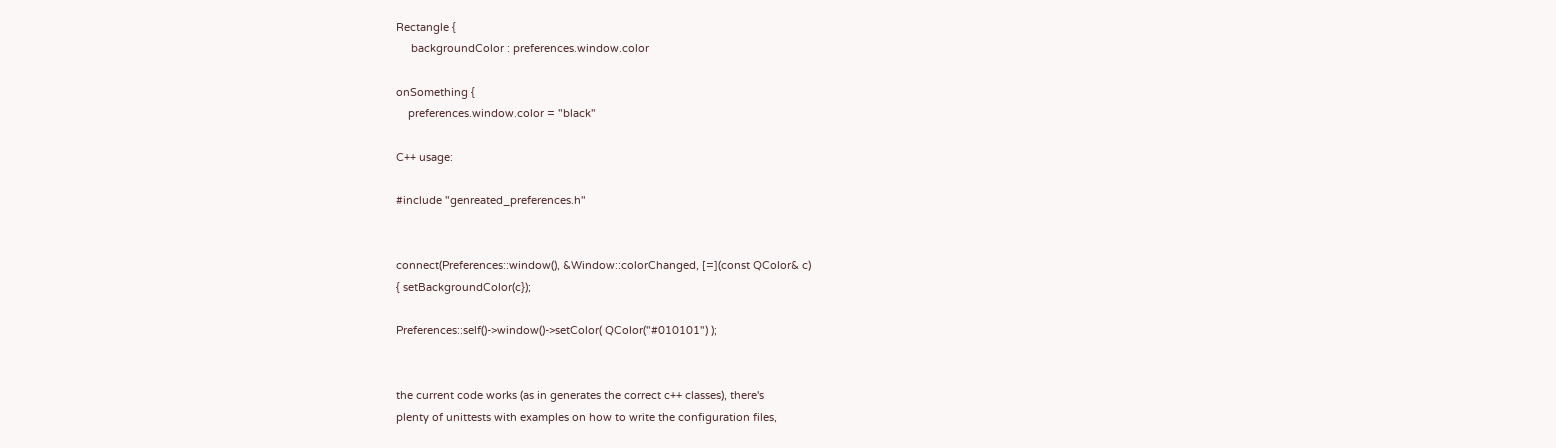Rectangle {
     backgroundColor : preferences.window.color

onSomething {
    preferences.window.color = "black"

C++ usage:

#include "genreated_preferences.h"


connect(Preferences::window(), &Window::colorChanged, [=](const QColor& c)
{ setBackgroundColor(c});

Preferences::self()->window()->setColor( QColor("#010101") );


the current code works (as in generates the correct c++ classes), there's
plenty of unittests with examples on how to write the configuration files,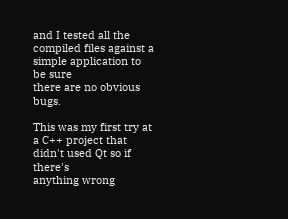and I tested all the compiled files against a simple application to be sure
there are no obvious bugs.

This was my first try at a C++ project that didn't used Qt so if there's
anything wrong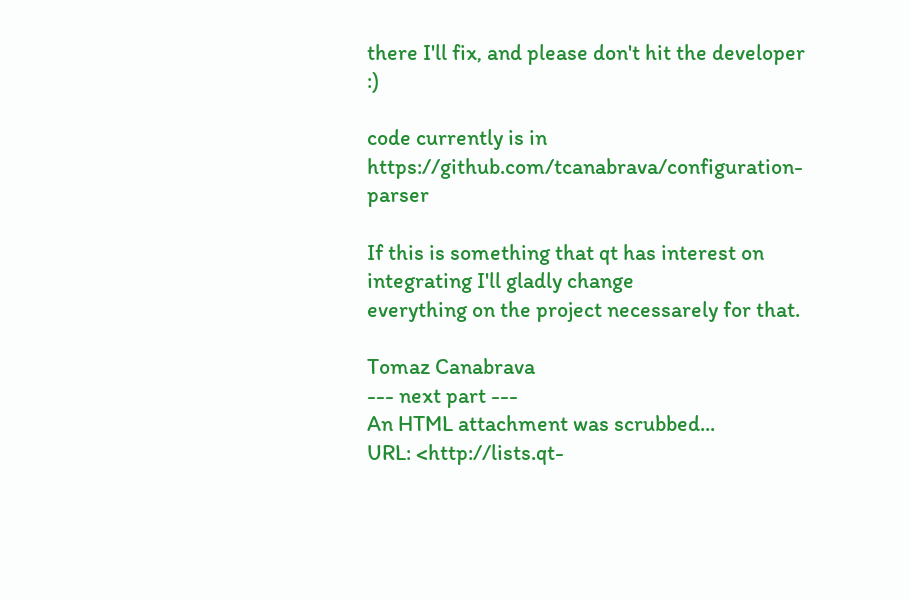there I'll fix, and please don't hit the developer :)

code currently is in https://github.com/tcanabrava/configuration-parser

If this is something that qt has interest on integrating I'll gladly change
everything on the project necessarely for that.

Tomaz Canabrava
--- next part ---
An HTML attachment was scrubbed...
URL: <http://lists.qt-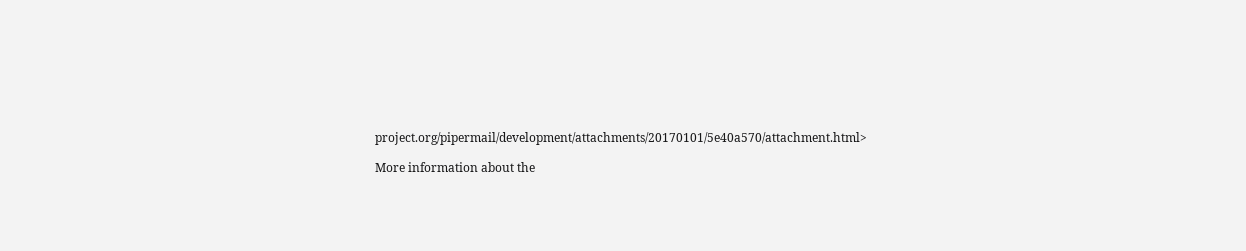project.org/pipermail/development/attachments/20170101/5e40a570/attachment.html>

More information about the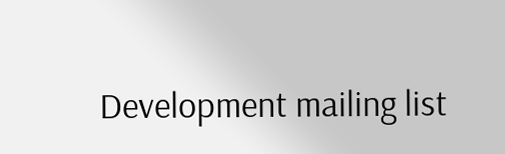Development mailing list